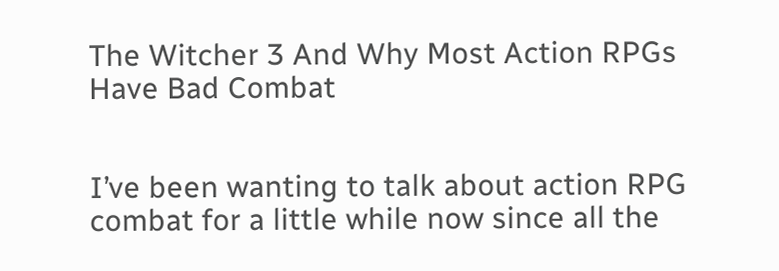The Witcher 3 And Why Most Action RPGs Have Bad Combat


I’ve been wanting to talk about action RPG combat for a little while now since all the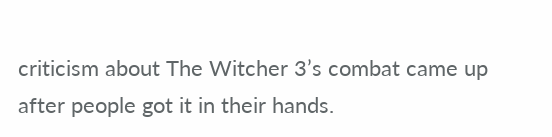criticism about The Witcher 3’s combat came up after people got it in their hands.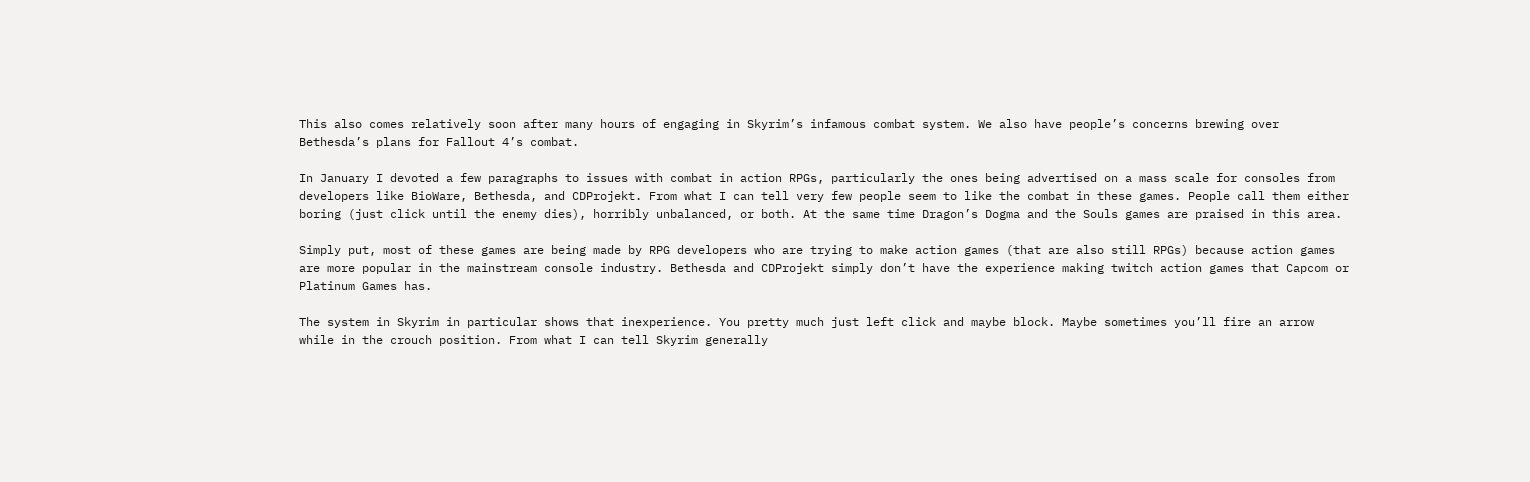This also comes relatively soon after many hours of engaging in Skyrim’s infamous combat system. We also have people’s concerns brewing over Bethesda’s plans for Fallout 4’s combat.

In January I devoted a few paragraphs to issues with combat in action RPGs, particularly the ones being advertised on a mass scale for consoles from developers like BioWare, Bethesda, and CDProjekt. From what I can tell very few people seem to like the combat in these games. People call them either boring (just click until the enemy dies), horribly unbalanced, or both. At the same time Dragon’s Dogma and the Souls games are praised in this area.

Simply put, most of these games are being made by RPG developers who are trying to make action games (that are also still RPGs) because action games are more popular in the mainstream console industry. Bethesda and CDProjekt simply don’t have the experience making twitch action games that Capcom or Platinum Games has.

The system in Skyrim in particular shows that inexperience. You pretty much just left click and maybe block. Maybe sometimes you’ll fire an arrow while in the crouch position. From what I can tell Skyrim generally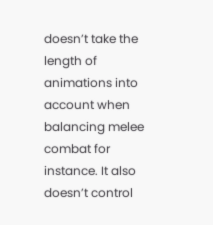doesn’t take the length of animations into account when balancing melee combat for instance. It also doesn’t control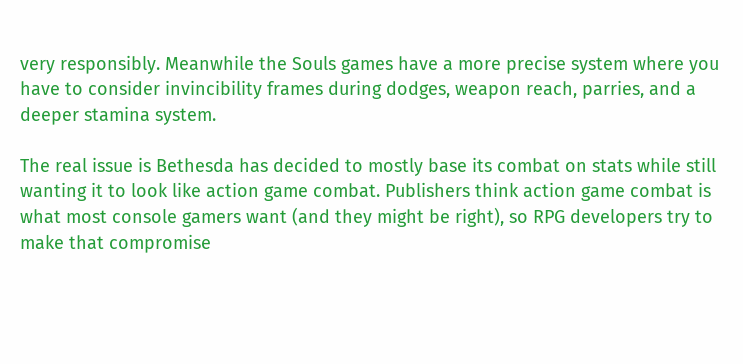very responsibly. Meanwhile the Souls games have a more precise system where you have to consider invincibility frames during dodges, weapon reach, parries, and a deeper stamina system.

The real issue is Bethesda has decided to mostly base its combat on stats while still wanting it to look like action game combat. Publishers think action game combat is what most console gamers want (and they might be right), so RPG developers try to make that compromise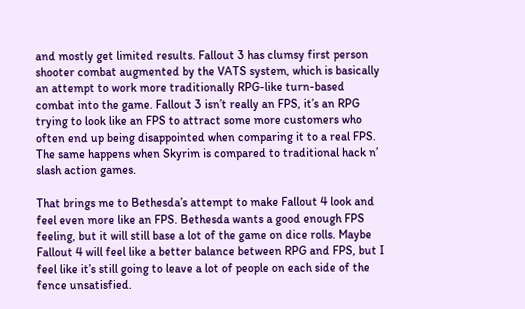and mostly get limited results. Fallout 3 has clumsy first person shooter combat augmented by the VATS system, which is basically an attempt to work more traditionally RPG-like turn-based combat into the game. Fallout 3 isn’t really an FPS, it’s an RPG trying to look like an FPS to attract some more customers who often end up being disappointed when comparing it to a real FPS. The same happens when Skyrim is compared to traditional hack n’ slash action games.

That brings me to Bethesda’s attempt to make Fallout 4 look and feel even more like an FPS. Bethesda wants a good enough FPS feeling, but it will still base a lot of the game on dice rolls. Maybe Fallout 4 will feel like a better balance between RPG and FPS, but I feel like it’s still going to leave a lot of people on each side of the fence unsatisfied.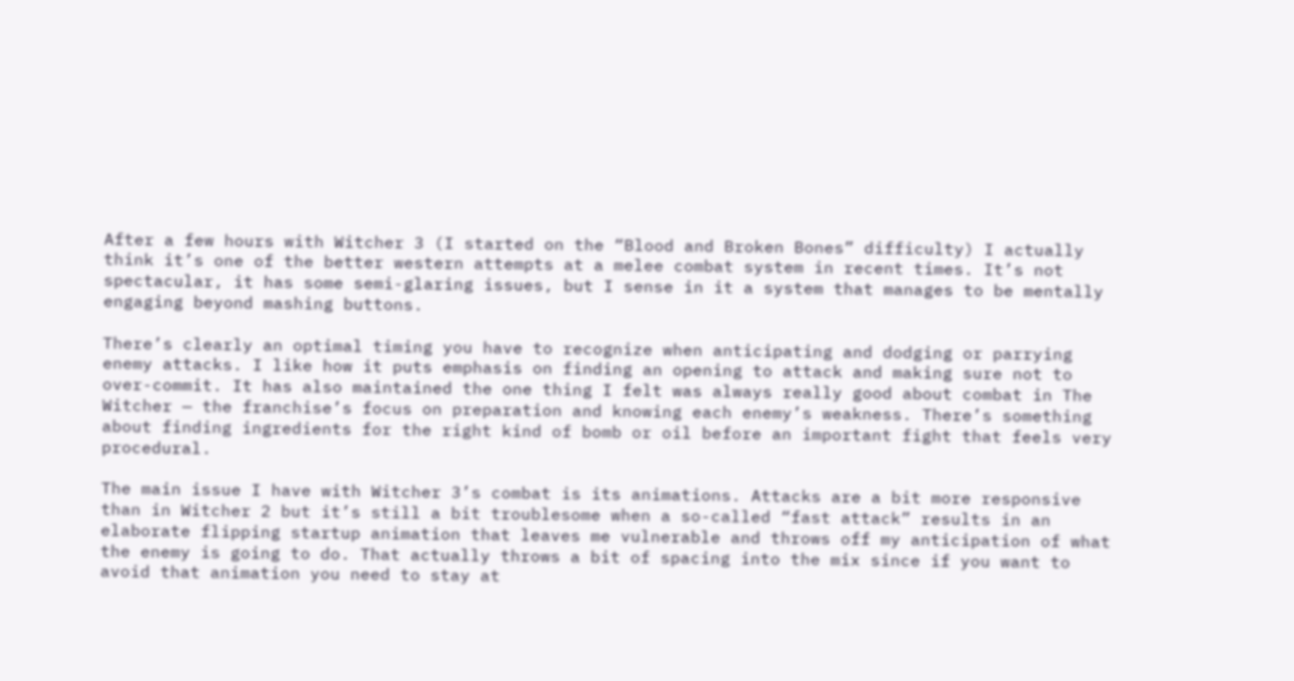After a few hours with Witcher 3 (I started on the “Blood and Broken Bones” difficulty) I actually think it’s one of the better western attempts at a melee combat system in recent times. It’s not spectacular, it has some semi-glaring issues, but I sense in it a system that manages to be mentally engaging beyond mashing buttons.

There’s clearly an optimal timing you have to recognize when anticipating and dodging or parrying enemy attacks. I like how it puts emphasis on finding an opening to attack and making sure not to over-commit. It has also maintained the one thing I felt was always really good about combat in The Witcher — the franchise’s focus on preparation and knowing each enemy’s weakness. There’s something about finding ingredients for the right kind of bomb or oil before an important fight that feels very procedural.

The main issue I have with Witcher 3’s combat is its animations. Attacks are a bit more responsive than in Witcher 2 but it’s still a bit troublesome when a so-called “fast attack” results in an elaborate flipping startup animation that leaves me vulnerable and throws off my anticipation of what the enemy is going to do. That actually throws a bit of spacing into the mix since if you want to avoid that animation you need to stay at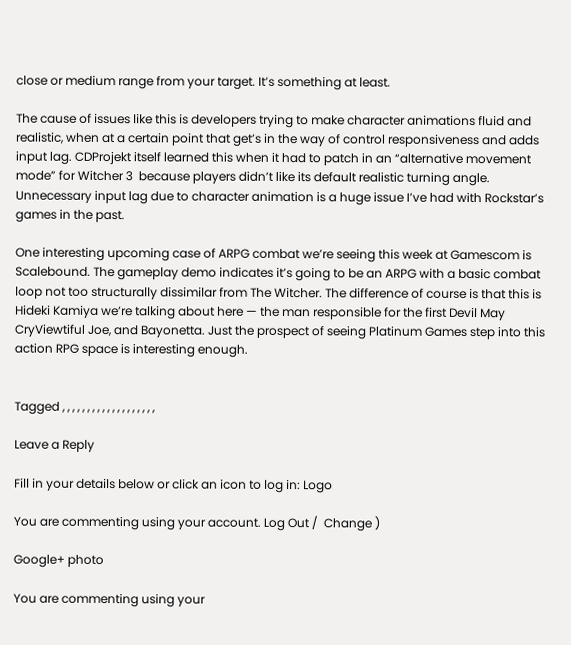close or medium range from your target. It’s something at least.

The cause of issues like this is developers trying to make character animations fluid and realistic, when at a certain point that get’s in the way of control responsiveness and adds input lag. CDProjekt itself learned this when it had to patch in an “alternative movement mode” for Witcher 3  because players didn’t like its default realistic turning angle. Unnecessary input lag due to character animation is a huge issue I’ve had with Rockstar’s games in the past.

One interesting upcoming case of ARPG combat we’re seeing this week at Gamescom is Scalebound. The gameplay demo indicates it’s going to be an ARPG with a basic combat loop not too structurally dissimilar from The Witcher. The difference of course is that this is Hideki Kamiya we’re talking about here — the man responsible for the first Devil May CryViewtiful Joe, and Bayonetta. Just the prospect of seeing Platinum Games step into this action RPG space is interesting enough.


Tagged , , , , , , , , , , , , , , , , , , ,

Leave a Reply

Fill in your details below or click an icon to log in: Logo

You are commenting using your account. Log Out /  Change )

Google+ photo

You are commenting using your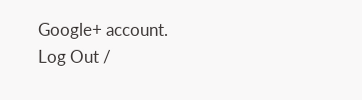Google+ account. Log Out /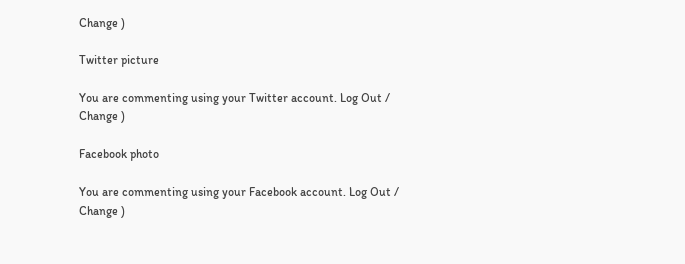Change )

Twitter picture

You are commenting using your Twitter account. Log Out /  Change )

Facebook photo

You are commenting using your Facebook account. Log Out /  Change )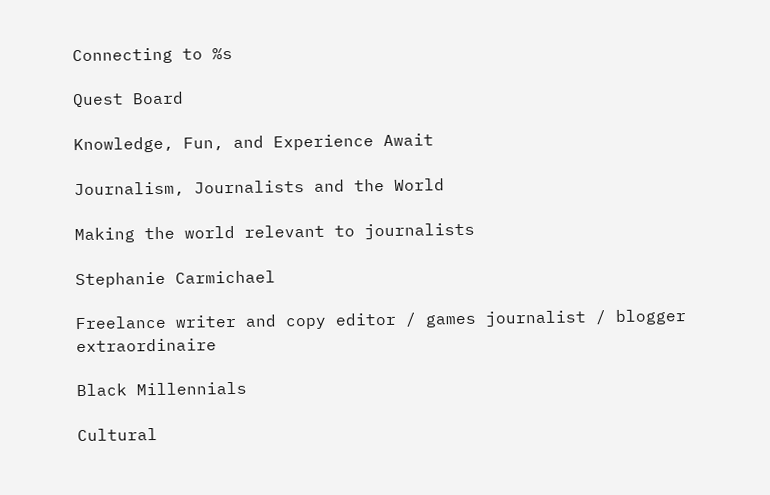Connecting to %s

Quest Board

Knowledge, Fun, and Experience Await

Journalism, Journalists and the World

Making the world relevant to journalists

Stephanie Carmichael

Freelance writer and copy editor / games journalist / blogger extraordinaire

Black Millennials

Cultural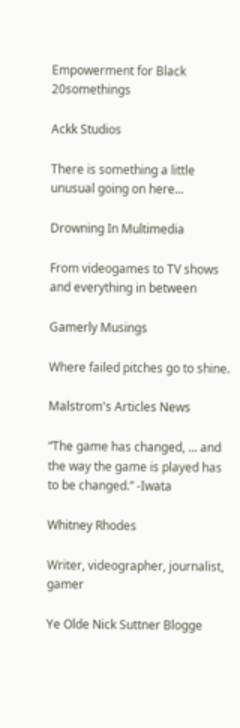Empowerment for Black 20somethings

Ackk Studios

There is something a little unusual going on here...

Drowning In Multimedia

From videogames to TV shows and everything in between

Gamerly Musings

Where failed pitches go to shine.

Malstrom's Articles News

“The game has changed, ... and the way the game is played has to be changed.” -Iwata

Whitney Rhodes

Writer, videographer, journalist, gamer

Ye Olde Nick Suttner Blogge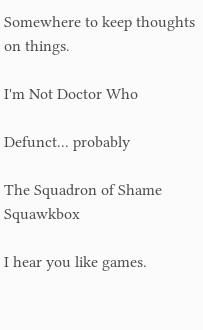Somewhere to keep thoughts on things.

I'm Not Doctor Who

Defunct... probably

The Squadron of Shame Squawkbox

I hear you like games.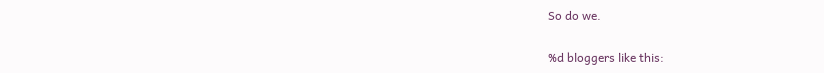So do we.

%d bloggers like this: